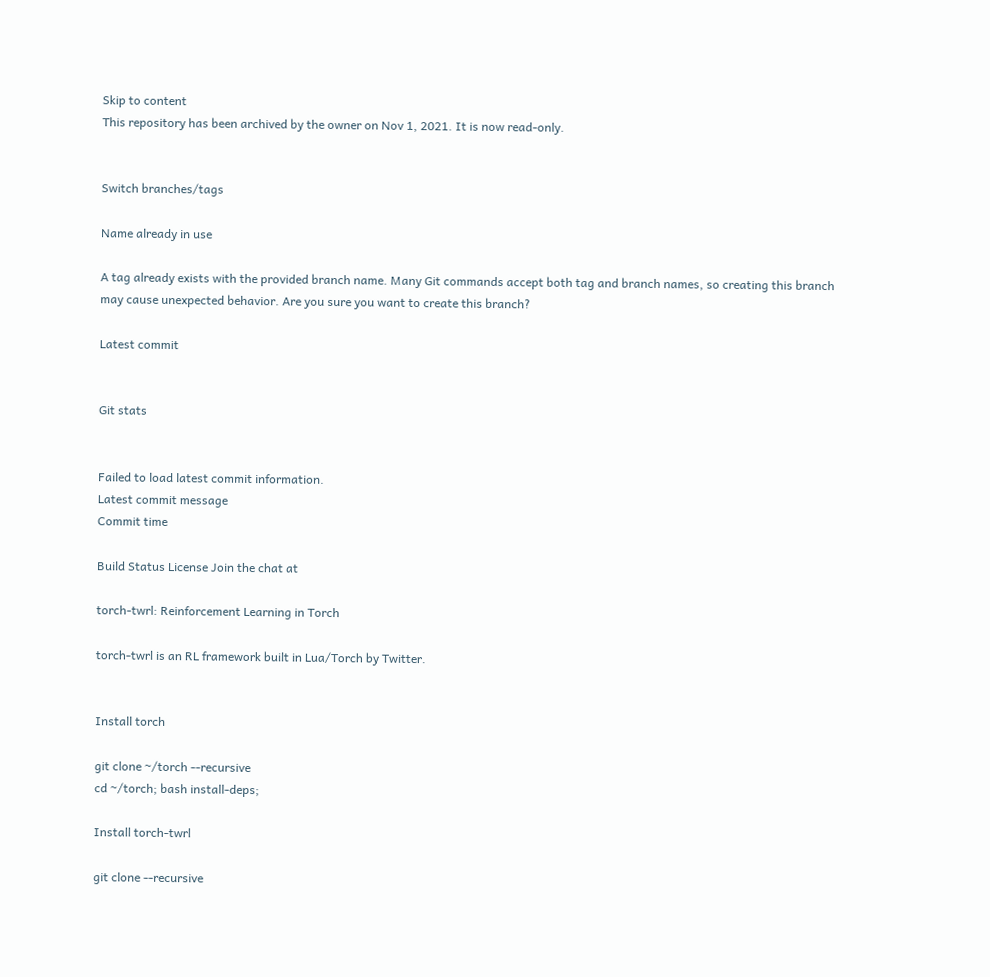Skip to content
This repository has been archived by the owner on Nov 1, 2021. It is now read-only.


Switch branches/tags

Name already in use

A tag already exists with the provided branch name. Many Git commands accept both tag and branch names, so creating this branch may cause unexpected behavior. Are you sure you want to create this branch?

Latest commit


Git stats


Failed to load latest commit information.
Latest commit message
Commit time

Build Status License Join the chat at

torch-twrl: Reinforcement Learning in Torch

torch-twrl is an RL framework built in Lua/Torch by Twitter.


Install torch

git clone ~/torch --recursive
cd ~/torch; bash install-deps;

Install torch-twrl

git clone --recursive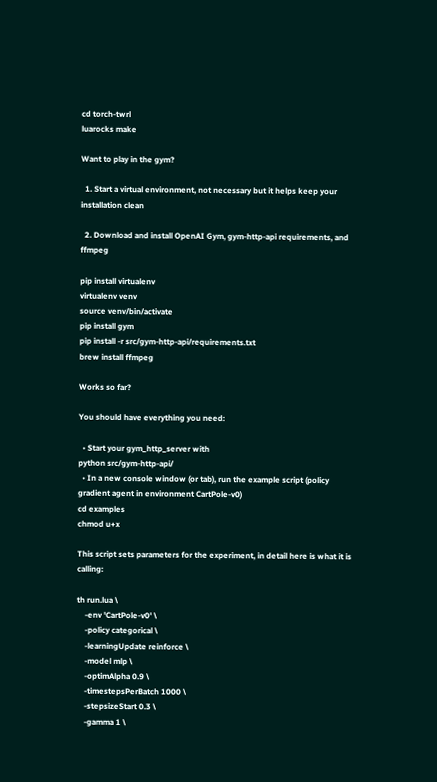cd torch-twrl
luarocks make

Want to play in the gym?

  1. Start a virtual environment, not necessary but it helps keep your installation clean

  2. Download and install OpenAI Gym, gym-http-api requirements, and ffmpeg

pip install virtualenv
virtualenv venv
source venv/bin/activate
pip install gym
pip install -r src/gym-http-api/requirements.txt
brew install ffmpeg

Works so far?

You should have everything you need:

  • Start your gym_http_server with
python src/gym-http-api/
  • In a new console window (or tab), run the example script (policy gradient agent in environment CartPole-v0)
cd examples
chmod u+x

This script sets parameters for the experiment, in detail here is what it is calling:

th run.lua \
    -env 'CartPole-v0' \
    -policy categorical \
    -learningUpdate reinforce \
    -model mlp \
    -optimAlpha 0.9 \
    -timestepsPerBatch 1000 \
    -stepsizeStart 0.3 \
    -gamma 1 \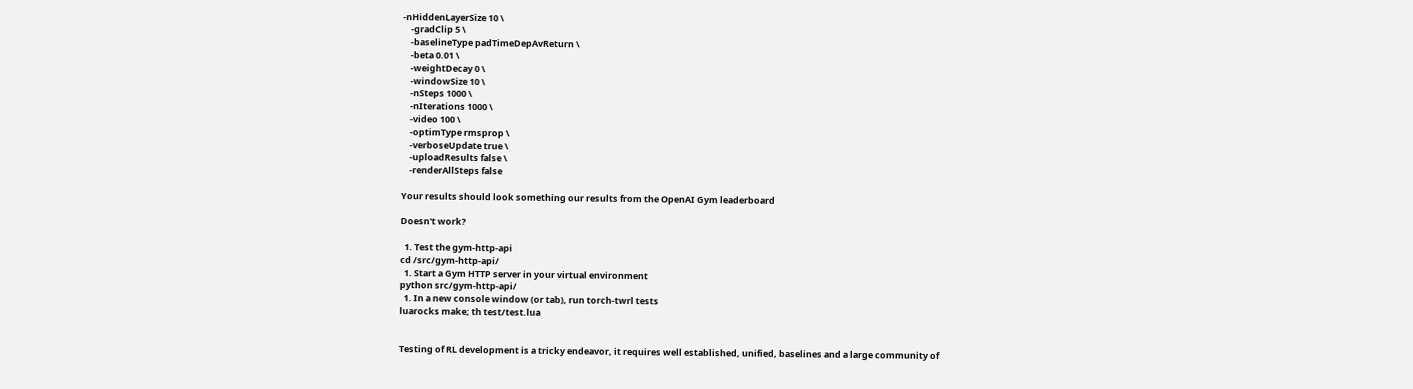-nHiddenLayerSize 10 \
    -gradClip 5 \
    -baselineType padTimeDepAvReturn \
    -beta 0.01 \
    -weightDecay 0 \
    -windowSize 10 \
    -nSteps 1000 \
    -nIterations 1000 \
    -video 100 \
    -optimType rmsprop \
    -verboseUpdate true \
    -uploadResults false \
    -renderAllSteps false

Your results should look something our results from the OpenAI Gym leaderboard

Doesn't work?

  1. Test the gym-http-api
cd /src/gym-http-api/
  1. Start a Gym HTTP server in your virtual environment
python src/gym-http-api/
  1. In a new console window (or tab), run torch-twrl tests
luarocks make; th test/test.lua


Testing of RL development is a tricky endeavor, it requires well established, unified, baselines and a large community of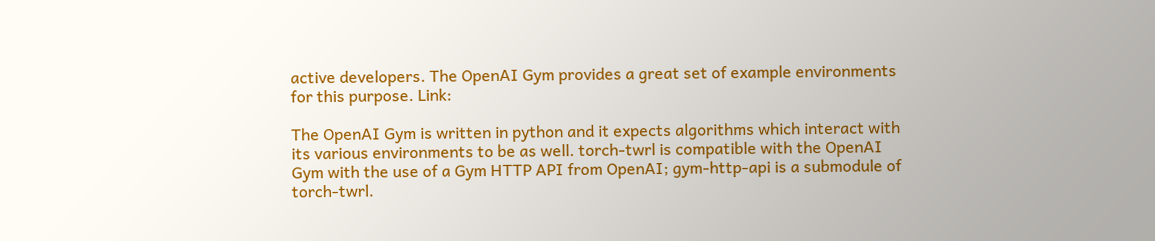active developers. The OpenAI Gym provides a great set of example environments for this purpose. Link:

The OpenAI Gym is written in python and it expects algorithms which interact with its various environments to be as well. torch-twrl is compatible with the OpenAI Gym with the use of a Gym HTTP API from OpenAI; gym-http-api is a submodule of torch-twrl.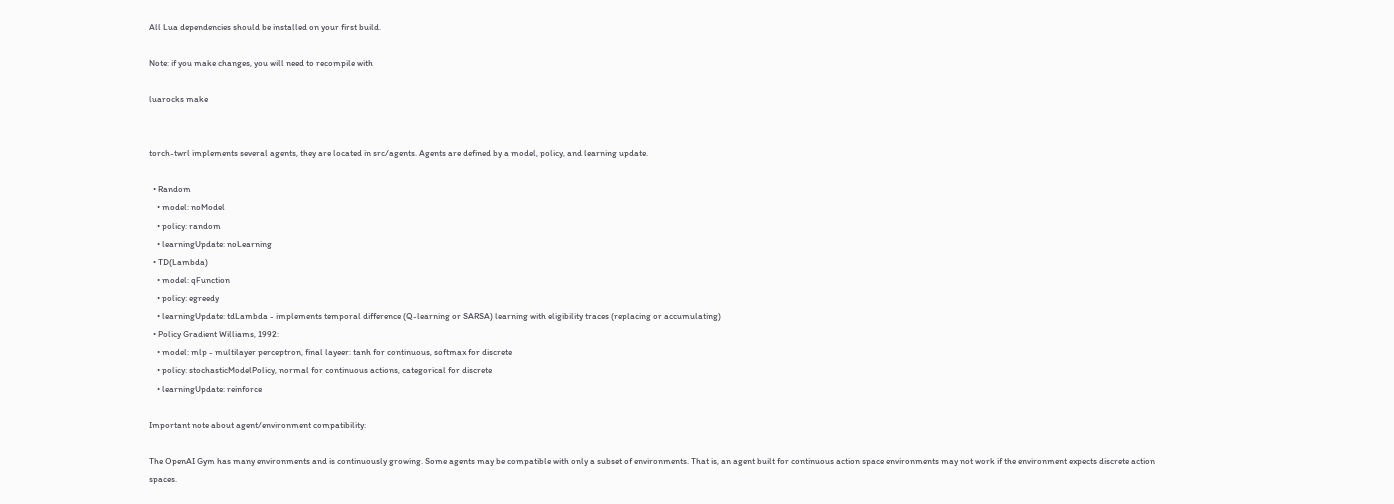All Lua dependencies should be installed on your first build.

Note: if you make changes, you will need to recompile with

luarocks make


torch-twrl implements several agents, they are located in src/agents. Agents are defined by a model, policy, and learning update.

  • Random
    • model: noModel
    • policy: random
    • learningUpdate: noLearning
  • TD(Lambda)
    • model: qFunction
    • policy: egreedy
    • learningUpdate: tdLambda - implements temporal difference (Q-learning or SARSA) learning with eligibility traces (replacing or accumulating)
  • Policy Gradient Williams, 1992:
    • model: mlp - multilayer perceptron, final layeer: tanh for continuous, softmax for discrete
    • policy: stochasticModelPolicy, normal for continuous actions, categorical for discrete
    • learningUpdate: reinforce

Important note about agent/environment compatibility:

The OpenAI Gym has many environments and is continuously growing. Some agents may be compatible with only a subset of environments. That is, an agent built for continuous action space environments may not work if the environment expects discrete action spaces.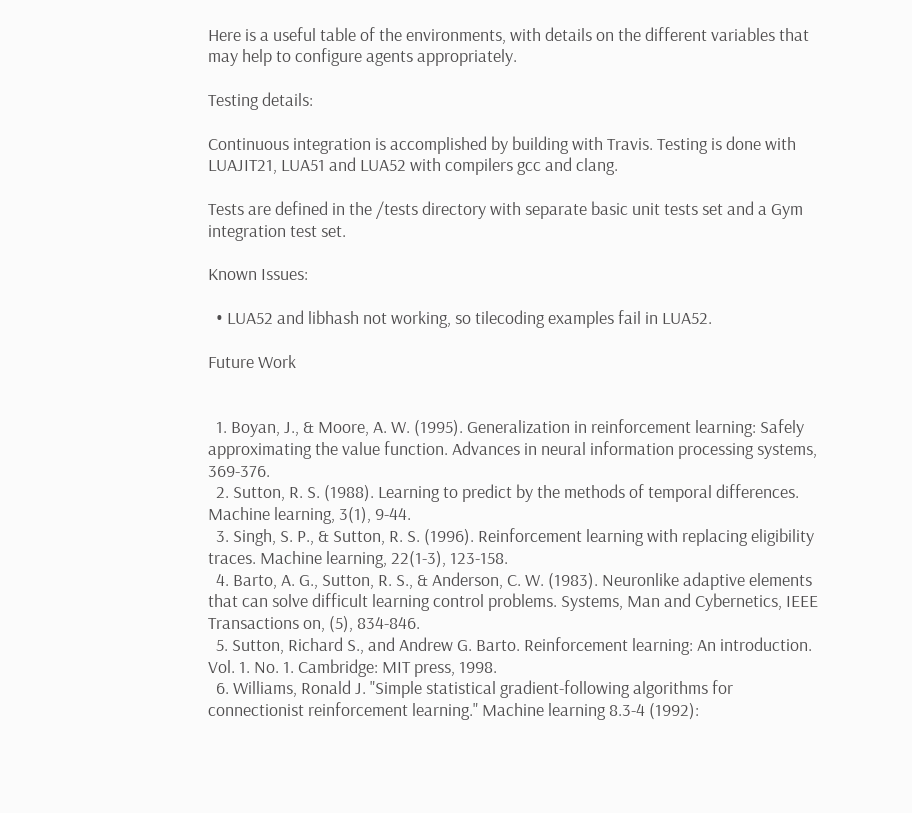Here is a useful table of the environments, with details on the different variables that may help to configure agents appropriately.

Testing details:

Continuous integration is accomplished by building with Travis. Testing is done with LUAJIT21, LUA51 and LUA52 with compilers gcc and clang.

Tests are defined in the /tests directory with separate basic unit tests set and a Gym integration test set.

Known Issues:

  • LUA52 and libhash not working, so tilecoding examples fail in LUA52.

Future Work


  1. Boyan, J., & Moore, A. W. (1995). Generalization in reinforcement learning: Safely approximating the value function. Advances in neural information processing systems, 369-376.
  2. Sutton, R. S. (1988). Learning to predict by the methods of temporal differences. Machine learning, 3(1), 9-44.
  3. Singh, S. P., & Sutton, R. S. (1996). Reinforcement learning with replacing eligibility traces. Machine learning, 22(1-3), 123-158.
  4. Barto, A. G., Sutton, R. S., & Anderson, C. W. (1983). Neuronlike adaptive elements that can solve difficult learning control problems. Systems, Man and Cybernetics, IEEE Transactions on, (5), 834-846.
  5. Sutton, Richard S., and Andrew G. Barto. Reinforcement learning: An introduction. Vol. 1. No. 1. Cambridge: MIT press, 1998.
  6. Williams, Ronald J. "Simple statistical gradient-following algorithms for connectionist reinforcement learning." Machine learning 8.3-4 (1992):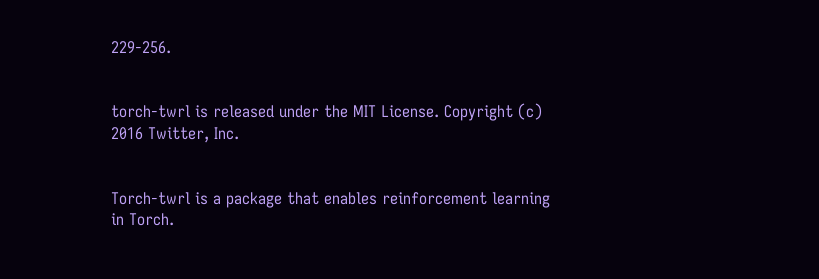229-256.


torch-twrl is released under the MIT License. Copyright (c) 2016 Twitter, Inc.


Torch-twrl is a package that enables reinforcement learning in Torch.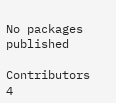No packages published

Contributors 4